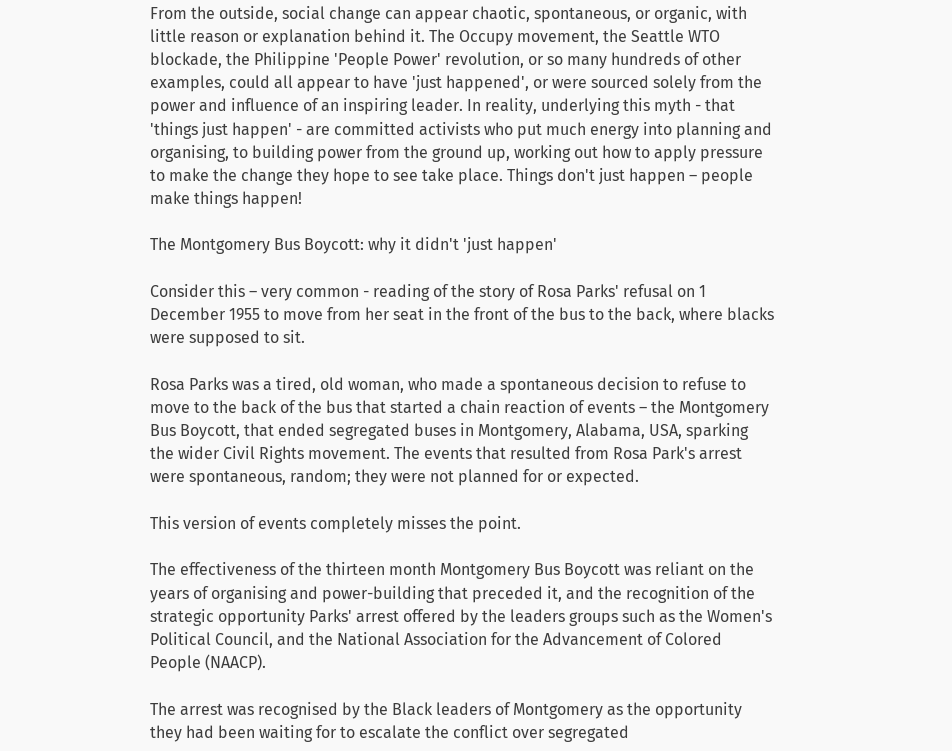From the outside, social change can appear chaotic, spontaneous, or organic, with little reason or explanation behind it. The Occupy movement, the Seattle WTO blockade, the Philippine 'People Power' revolution, or so many hundreds of other examples, could all appear to have 'just happened', or were sourced solely from the power and influence of an inspiring leader. In reality, underlying this myth - that 'things just happen' - are committed activists who put much energy into planning and organising, to building power from the ground up, working out how to apply pressure to make the change they hope to see take place. Things don't just happen – people make things happen!

The Montgomery Bus Boycott: why it didn't 'just happen'

Consider this – very common - reading of the story of Rosa Parks' refusal on 1 December 1955 to move from her seat in the front of the bus to the back, where blacks were supposed to sit.

Rosa Parks was a tired, old woman, who made a spontaneous decision to refuse to move to the back of the bus that started a chain reaction of events – the Montgomery Bus Boycott, that ended segregated buses in Montgomery, Alabama, USA, sparking the wider Civil Rights movement. The events that resulted from Rosa Park's arrest were spontaneous, random; they were not planned for or expected.

This version of events completely misses the point.

The effectiveness of the thirteen month Montgomery Bus Boycott was reliant on the years of organising and power-building that preceded it, and the recognition of the strategic opportunity Parks' arrest offered by the leaders groups such as the Women's Political Council, and the National Association for the Advancement of Colored People (NAACP).

The arrest was recognised by the Black leaders of Montgomery as the opportunity they had been waiting for to escalate the conflict over segregated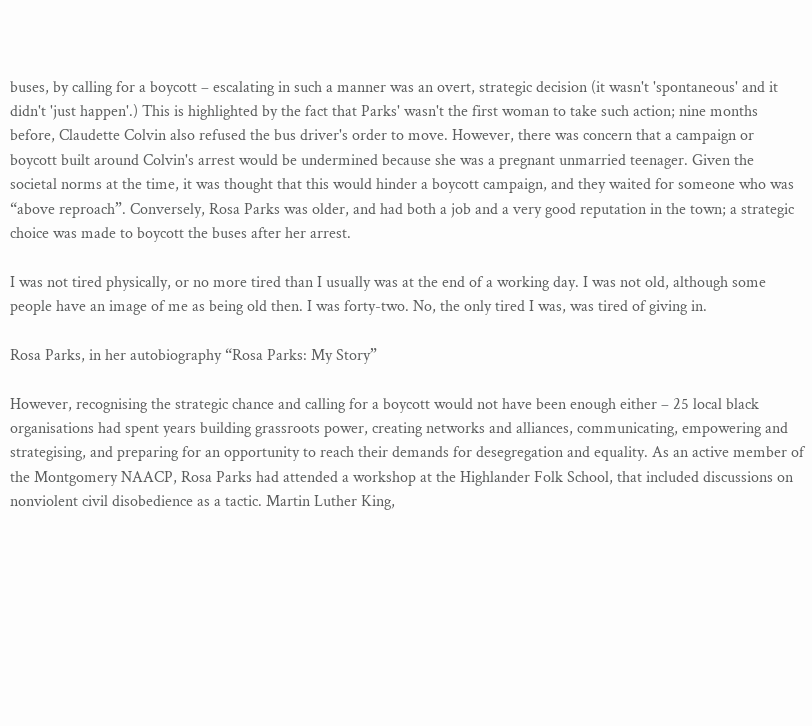buses, by calling for a boycott – escalating in such a manner was an overt, strategic decision (it wasn't 'spontaneous' and it didn't 'just happen'.) This is highlighted by the fact that Parks' wasn't the first woman to take such action; nine months before, Claudette Colvin also refused the bus driver's order to move. However, there was concern that a campaign or boycott built around Colvin's arrest would be undermined because she was a pregnant unmarried teenager. Given the societal norms at the time, it was thought that this would hinder a boycott campaign, and they waited for someone who was “above reproach”. Conversely, Rosa Parks was older, and had both a job and a very good reputation in the town; a strategic choice was made to boycott the buses after her arrest.

I was not tired physically, or no more tired than I usually was at the end of a working day. I was not old, although some people have an image of me as being old then. I was forty-two. No, the only tired I was, was tired of giving in.

Rosa Parks, in her autobiography “Rosa Parks: My Story”

However, recognising the strategic chance and calling for a boycott would not have been enough either – 25 local black organisations had spent years building grassroots power, creating networks and alliances, communicating, empowering and strategising, and preparing for an opportunity to reach their demands for desegregation and equality. As an active member of the Montgomery NAACP, Rosa Parks had attended a workshop at the Highlander Folk School, that included discussions on nonviolent civil disobedience as a tactic. Martin Luther King,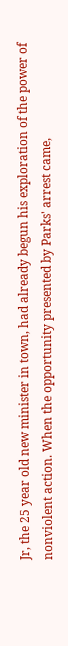Jr, the 25 year old new minister in town, had already begun his exploration of the power of nonviolent action. When the opportunity presented by Parks' arrest came,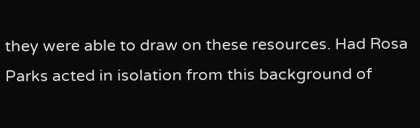they were able to draw on these resources. Had Rosa Parks acted in isolation from this background of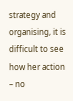strategy and organising, it is difficult to see how her action – no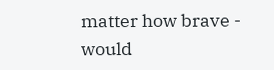matter how brave - would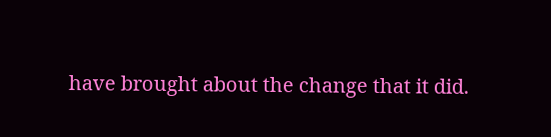have brought about the change that it did.